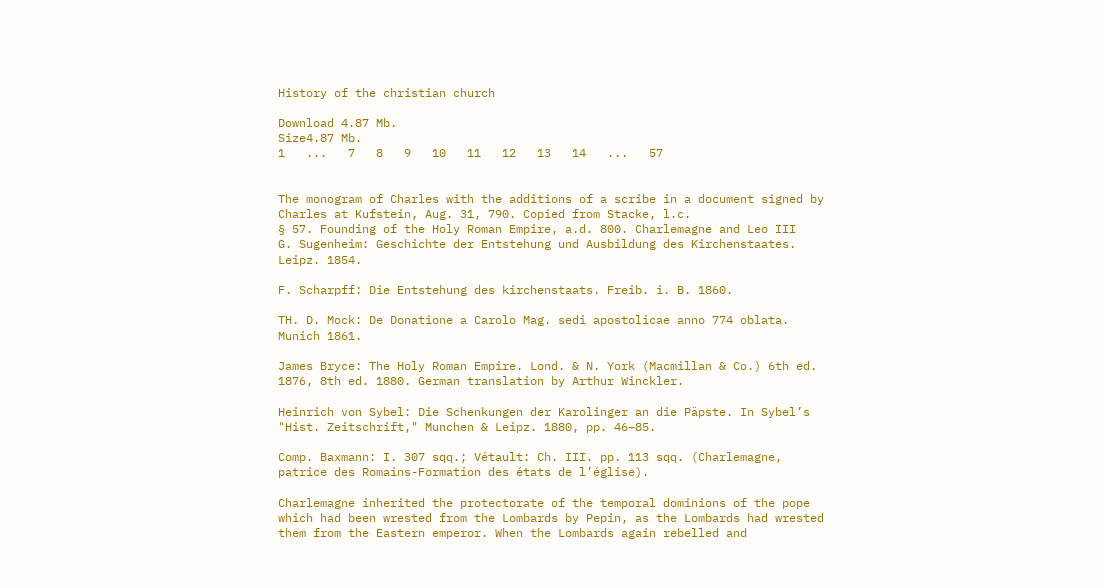History of the christian church

Download 4.87 Mb.
Size4.87 Mb.
1   ...   7   8   9   10   11   12   13   14   ...   57


The monogram of Charles with the additions of a scribe in a document signed by Charles at Kufstein, Aug. 31, 790. Copied from Stacke, l.c.
§ 57. Founding of the Holy Roman Empire, a.d. 800. Charlemagne and Leo III
G. Sugenheim: Geschichte der Entstehung und Ausbildung des Kirchenstaates. Leipz. 1854.

F. Scharpff: Die Entstehung des kirchenstaats. Freib. i. B. 1860.

TH. D. Mock: De Donatione a Carolo Mag. sedi apostolicae anno 774 oblata. Munich 1861.

James Bryce: The Holy Roman Empire. Lond. & N. York (Macmillan & Co.) 6th ed. 1876, 8th ed. 1880. German translation by Arthur Winckler.

Heinrich von Sybel: Die Schenkungen der Karolinger an die Päpste. In Sybel’s "Hist. Zeitschrift," Munchen & Leipz. 1880, pp. 46–85.

Comp. Baxmann: I. 307 sqq.; Vétault: Ch. III. pp. 113 sqq. (Charlemagne, patrice des Romains-Formation des états de l’église).

Charlemagne inherited the protectorate of the temporal dominions of the pope which had been wrested from the Lombards by Pepin, as the Lombards had wrested them from the Eastern emperor. When the Lombards again rebelled and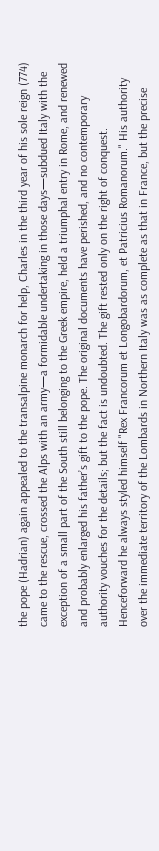the pope (Hadrian) again appealed to the transalpine monarch for help, Charles in the third year of his sole reign (774) came to the rescue, crossed the Alps with an army—a formidable undertaking in those days—subdued Italy with the exception of a small part of the South still belonging to the Greek empire, held a triumphal entry in Rome, and renewed and probably enlarged his father’s gift to the pope. The original documents have perished, and no contemporary authority vouches for the details; but the fact is undoubted. The gift rested only on the right of conquest. Henceforward he always styled himself "Rex Francorum et Longobardorum, et Patricius Romanorum." His authority over the immediate territory of the Lombards in Northern Italy was as complete as that in France, but the precise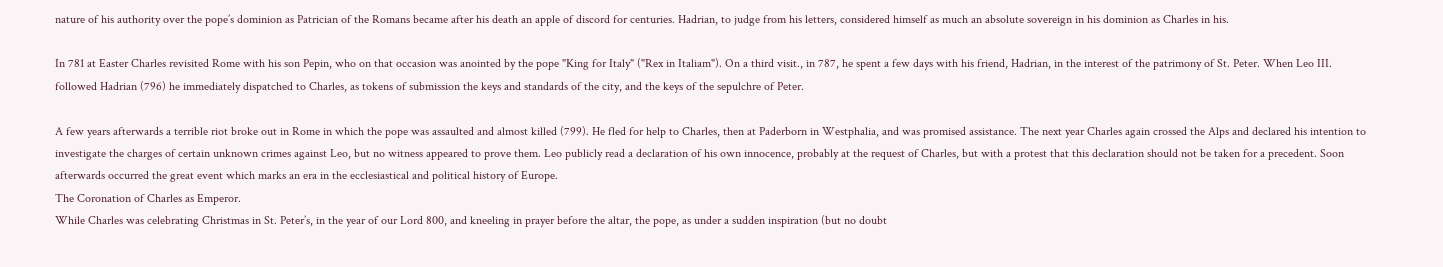nature of his authority over the pope’s dominion as Patrician of the Romans became after his death an apple of discord for centuries. Hadrian, to judge from his letters, considered himself as much an absolute sovereign in his dominion as Charles in his.

In 781 at Easter Charles revisited Rome with his son Pepin, who on that occasion was anointed by the pope "King for Italy" ("Rex in Italiam"). On a third visit., in 787, he spent a few days with his friend, Hadrian, in the interest of the patrimony of St. Peter. When Leo III. followed Hadrian (796) he immediately dispatched to Charles, as tokens of submission the keys and standards of the city, and the keys of the sepulchre of Peter.

A few years afterwards a terrible riot broke out in Rome in which the pope was assaulted and almost killed (799). He fled for help to Charles, then at Paderborn in Westphalia, and was promised assistance. The next year Charles again crossed the Alps and declared his intention to investigate the charges of certain unknown crimes against Leo, but no witness appeared to prove them. Leo publicly read a declaration of his own innocence, probably at the request of Charles, but with a protest that this declaration should not be taken for a precedent. Soon afterwards occurred the great event which marks an era in the ecclesiastical and political history of Europe.
The Coronation of Charles as Emperor.
While Charles was celebrating Christmas in St. Peter’s, in the year of our Lord 800, and kneeling in prayer before the altar, the pope, as under a sudden inspiration (but no doubt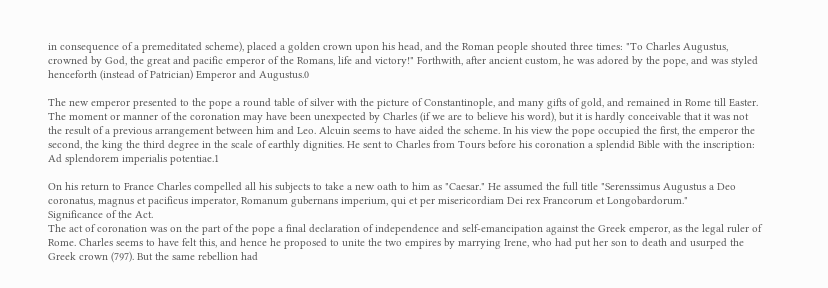in consequence of a premeditated scheme), placed a golden crown upon his head, and the Roman people shouted three times: "To Charles Augustus, crowned by God, the great and pacific emperor of the Romans, life and victory!" Forthwith, after ancient custom, he was adored by the pope, and was styled henceforth (instead of Patrician) Emperor and Augustus.0

The new emperor presented to the pope a round table of silver with the picture of Constantinople, and many gifts of gold, and remained in Rome till Easter. The moment or manner of the coronation may have been unexpected by Charles (if we are to believe his word), but it is hardly conceivable that it was not the result of a previous arrangement between him and Leo. Alcuin seems to have aided the scheme. In his view the pope occupied the first, the emperor the second, the king the third degree in the scale of earthly dignities. He sent to Charles from Tours before his coronation a splendid Bible with the inscription: Ad splendorem imperialis potentiae.1

On his return to France Charles compelled all his subjects to take a new oath to him as "Caesar." He assumed the full title "Serenssimus Augustus a Deo coronatus, magnus et pacificus imperator, Romanum gubernans imperium, qui et per misericordiam Dei rex Francorum et Longobardorum."
Significance of the Act.
The act of coronation was on the part of the pope a final declaration of independence and self-emancipation against the Greek emperor, as the legal ruler of Rome. Charles seems to have felt this, and hence he proposed to unite the two empires by marrying Irene, who had put her son to death and usurped the Greek crown (797). But the same rebellion had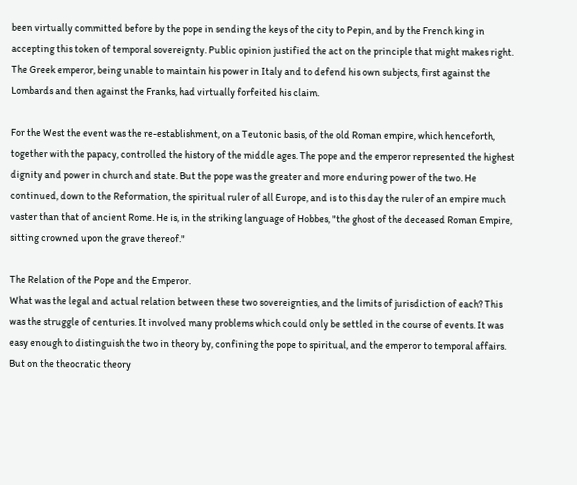been virtually committed before by the pope in sending the keys of the city to Pepin, and by the French king in accepting this token of temporal sovereignty. Public opinion justified the act on the principle that might makes right. The Greek emperor, being unable to maintain his power in Italy and to defend his own subjects, first against the Lombards and then against the Franks, had virtually forfeited his claim.

For the West the event was the re-establishment, on a Teutonic basis, of the old Roman empire, which henceforth, together with the papacy, controlled the history of the middle ages. The pope and the emperor represented the highest dignity and power in church and state. But the pope was the greater and more enduring power of the two. He continued, down to the Reformation, the spiritual ruler of all Europe, and is to this day the ruler of an empire much vaster than that of ancient Rome. He is, in the striking language of Hobbes, "the ghost of the deceased Roman Empire, sitting crowned upon the grave thereof."

The Relation of the Pope and the Emperor.
What was the legal and actual relation between these two sovereignties, and the limits of jurisdiction of each? This was the struggle of centuries. It involved many problems which could only be settled in the course of events. It was easy enough to distinguish the two in theory by, confining the pope to spiritual, and the emperor to temporal affairs. But on the theocratic theory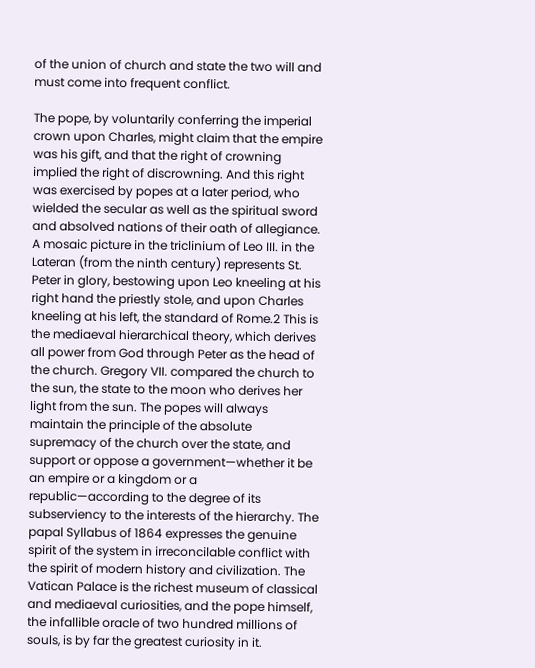of the union of church and state the two will and must come into frequent conflict.

The pope, by voluntarily conferring the imperial crown upon Charles, might claim that the empire was his gift, and that the right of crowning implied the right of discrowning. And this right was exercised by popes at a later period, who wielded the secular as well as the spiritual sword and absolved nations of their oath of allegiance. A mosaic picture in the triclinium of Leo III. in the Lateran (from the ninth century) represents St. Peter in glory, bestowing upon Leo kneeling at his right hand the priestly stole, and upon Charles kneeling at his left, the standard of Rome.2 This is the mediaeval hierarchical theory, which derives all power from God through Peter as the head of the church. Gregory VII. compared the church to the sun, the state to the moon who derives her light from the sun. The popes will always maintain the principle of the absolute supremacy of the church over the state, and support or oppose a government—whether it be an empire or a kingdom or a republic—according to the degree of its subserviency to the interests of the hierarchy. The papal Syllabus of 1864 expresses the genuine spirit of the system in irreconcilable conflict with the spirit of modern history and civilization. The Vatican Palace is the richest museum of classical and mediaeval curiosities, and the pope himself, the infallible oracle of two hundred millions of souls, is by far the greatest curiosity in it.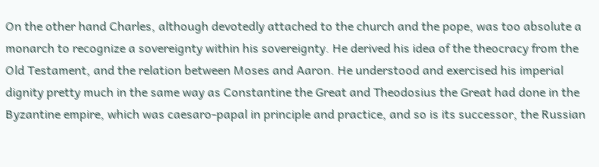On the other hand Charles, although devotedly attached to the church and the pope, was too absolute a monarch to recognize a sovereignty within his sovereignty. He derived his idea of the theocracy from the Old Testament, and the relation between Moses and Aaron. He understood and exercised his imperial dignity pretty much in the same way as Constantine the Great and Theodosius the Great had done in the Byzantine empire, which was caesaro-papal in principle and practice, and so is its successor, the Russian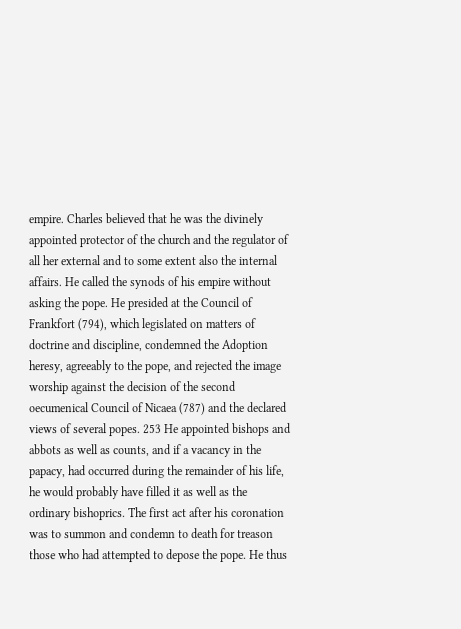empire. Charles believed that he was the divinely appointed protector of the church and the regulator of all her external and to some extent also the internal affairs. He called the synods of his empire without asking the pope. He presided at the Council of Frankfort (794), which legislated on matters of doctrine and discipline, condemned the Adoption heresy, agreeably to the pope, and rejected the image worship against the decision of the second oecumenical Council of Nicaea (787) and the declared views of several popes. 253 He appointed bishops and abbots as well as counts, and if a vacancy in the papacy, had occurred during the remainder of his life, he would probably have filled it as well as the ordinary bishoprics. The first act after his coronation was to summon and condemn to death for treason those who had attempted to depose the pope. He thus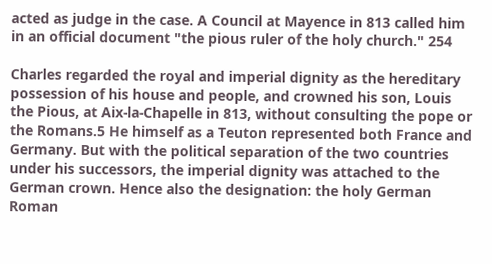acted as judge in the case. A Council at Mayence in 813 called him in an official document "the pious ruler of the holy church." 254

Charles regarded the royal and imperial dignity as the hereditary possession of his house and people, and crowned his son, Louis the Pious, at Aix-la-Chapelle in 813, without consulting the pope or the Romans.5 He himself as a Teuton represented both France and Germany. But with the political separation of the two countries under his successors, the imperial dignity was attached to the German crown. Hence also the designation: the holy German Roman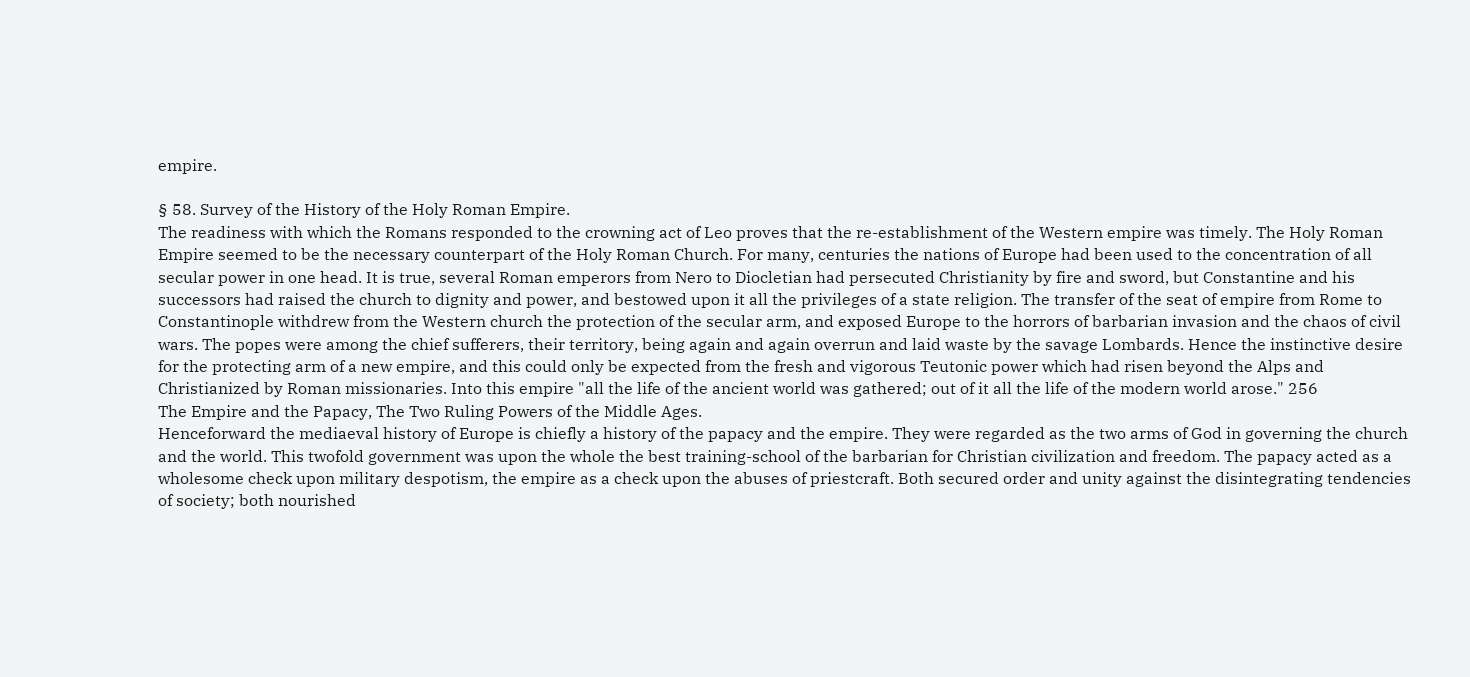empire.

§ 58. Survey of the History of the Holy Roman Empire.
The readiness with which the Romans responded to the crowning act of Leo proves that the re-establishment of the Western empire was timely. The Holy Roman Empire seemed to be the necessary counterpart of the Holy Roman Church. For many, centuries the nations of Europe had been used to the concentration of all secular power in one head. It is true, several Roman emperors from Nero to Diocletian had persecuted Christianity by fire and sword, but Constantine and his successors had raised the church to dignity and power, and bestowed upon it all the privileges of a state religion. The transfer of the seat of empire from Rome to Constantinople withdrew from the Western church the protection of the secular arm, and exposed Europe to the horrors of barbarian invasion and the chaos of civil wars. The popes were among the chief sufferers, their territory, being again and again overrun and laid waste by the savage Lombards. Hence the instinctive desire for the protecting arm of a new empire, and this could only be expected from the fresh and vigorous Teutonic power which had risen beyond the Alps and Christianized by Roman missionaries. Into this empire "all the life of the ancient world was gathered; out of it all the life of the modern world arose." 256
The Empire and the Papacy, The Two Ruling Powers of the Middle Ages.
Henceforward the mediaeval history of Europe is chiefly a history of the papacy and the empire. They were regarded as the two arms of God in governing the church and the world. This twofold government was upon the whole the best training-school of the barbarian for Christian civilization and freedom. The papacy acted as a wholesome check upon military despotism, the empire as a check upon the abuses of priestcraft. Both secured order and unity against the disintegrating tendencies of society; both nourished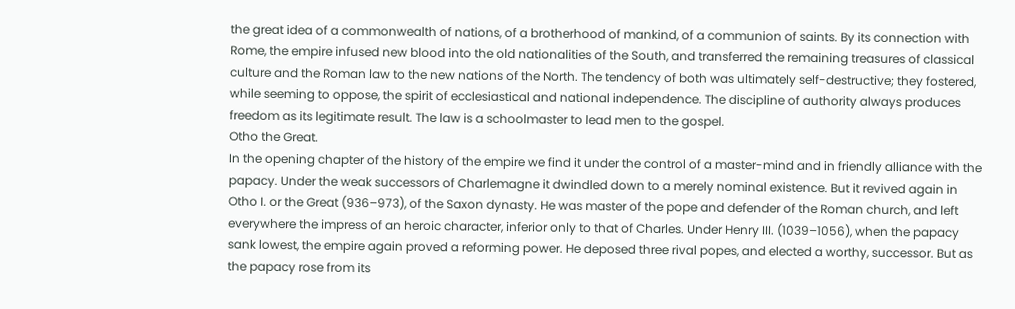the great idea of a commonwealth of nations, of a brotherhood of mankind, of a communion of saints. By its connection with Rome, the empire infused new blood into the old nationalities of the South, and transferred the remaining treasures of classical culture and the Roman law to the new nations of the North. The tendency of both was ultimately self-destructive; they fostered, while seeming to oppose, the spirit of ecclesiastical and national independence. The discipline of authority always produces freedom as its legitimate result. The law is a schoolmaster to lead men to the gospel.
Otho the Great.
In the opening chapter of the history of the empire we find it under the control of a master-mind and in friendly alliance with the papacy. Under the weak successors of Charlemagne it dwindled down to a merely nominal existence. But it revived again in Otho I. or the Great (936–973), of the Saxon dynasty. He was master of the pope and defender of the Roman church, and left everywhere the impress of an heroic character, inferior only to that of Charles. Under Henry III. (1039–1056), when the papacy sank lowest, the empire again proved a reforming power. He deposed three rival popes, and elected a worthy, successor. But as the papacy rose from its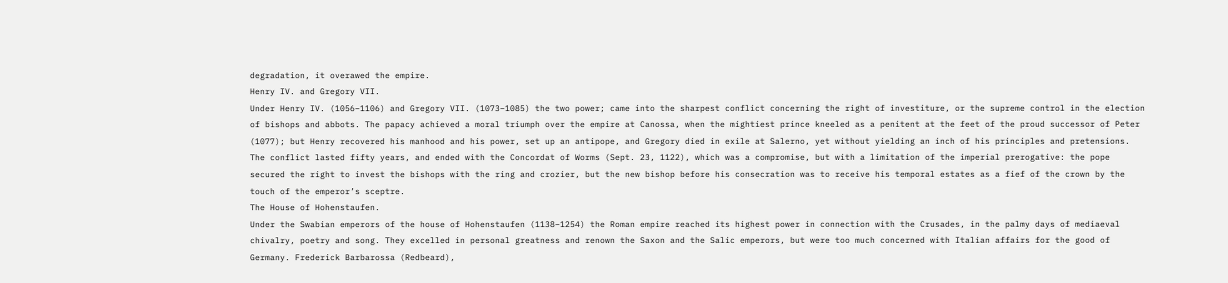degradation, it overawed the empire.
Henry IV. and Gregory VII.
Under Henry IV. (1056–1106) and Gregory VII. (1073–1085) the two power; came into the sharpest conflict concerning the right of investiture, or the supreme control in the election of bishops and abbots. The papacy achieved a moral triumph over the empire at Canossa, when the mightiest prince kneeled as a penitent at the feet of the proud successor of Peter (1077); but Henry recovered his manhood and his power, set up an antipope, and Gregory died in exile at Salerno, yet without yielding an inch of his principles and pretensions. The conflict lasted fifty years, and ended with the Concordat of Worms (Sept. 23, 1122), which was a compromise, but with a limitation of the imperial prerogative: the pope secured the right to invest the bishops with the ring and crozier, but the new bishop before his consecration was to receive his temporal estates as a fief of the crown by the touch of the emperor’s sceptre.
The House of Hohenstaufen.
Under the Swabian emperors of the house of Hohenstaufen (1138–1254) the Roman empire reached its highest power in connection with the Crusades, in the palmy days of mediaeval chivalry, poetry and song. They excelled in personal greatness and renown the Saxon and the Salic emperors, but were too much concerned with Italian affairs for the good of Germany. Frederick Barbarossa (Redbeard),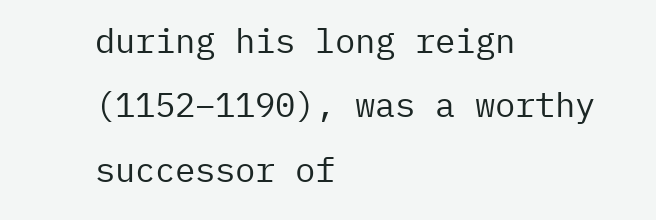during his long reign (1152–1190), was a worthy successor of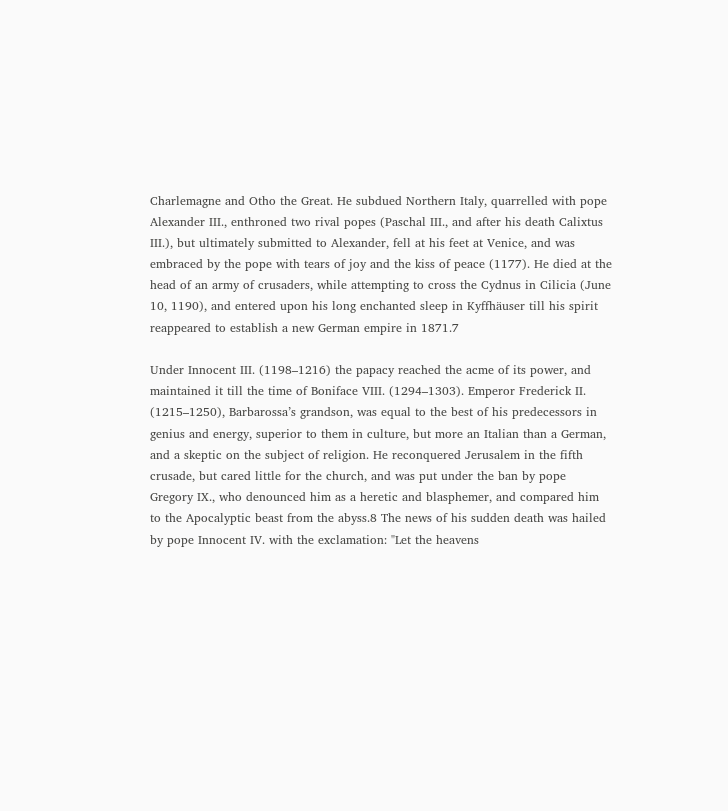Charlemagne and Otho the Great. He subdued Northern Italy, quarrelled with pope Alexander III., enthroned two rival popes (Paschal III., and after his death Calixtus III.), but ultimately submitted to Alexander, fell at his feet at Venice, and was embraced by the pope with tears of joy and the kiss of peace (1177). He died at the head of an army of crusaders, while attempting to cross the Cydnus in Cilicia (June 10, 1190), and entered upon his long enchanted sleep in Kyffhäuser till his spirit reappeared to establish a new German empire in 1871.7

Under Innocent III. (1198–1216) the papacy reached the acme of its power, and maintained it till the time of Boniface VIII. (1294–1303). Emperor Frederick II. (1215–1250), Barbarossa’s grandson, was equal to the best of his predecessors in genius and energy, superior to them in culture, but more an Italian than a German, and a skeptic on the subject of religion. He reconquered Jerusalem in the fifth crusade, but cared little for the church, and was put under the ban by pope Gregory IX., who denounced him as a heretic and blasphemer, and compared him to the Apocalyptic beast from the abyss.8 The news of his sudden death was hailed by pope Innocent IV. with the exclamation: "Let the heavens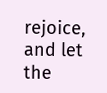rejoice, and let the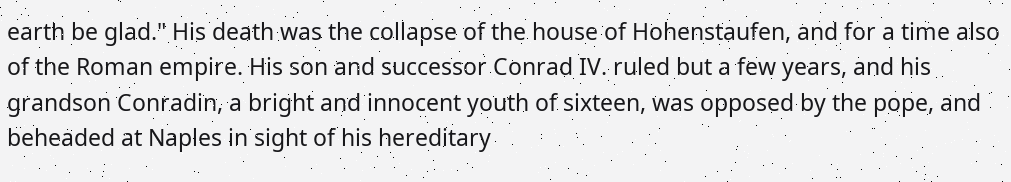earth be glad." His death was the collapse of the house of Hohenstaufen, and for a time also of the Roman empire. His son and successor Conrad IV. ruled but a few years, and his grandson Conradin, a bright and innocent youth of sixteen, was opposed by the pope, and beheaded at Naples in sight of his hereditary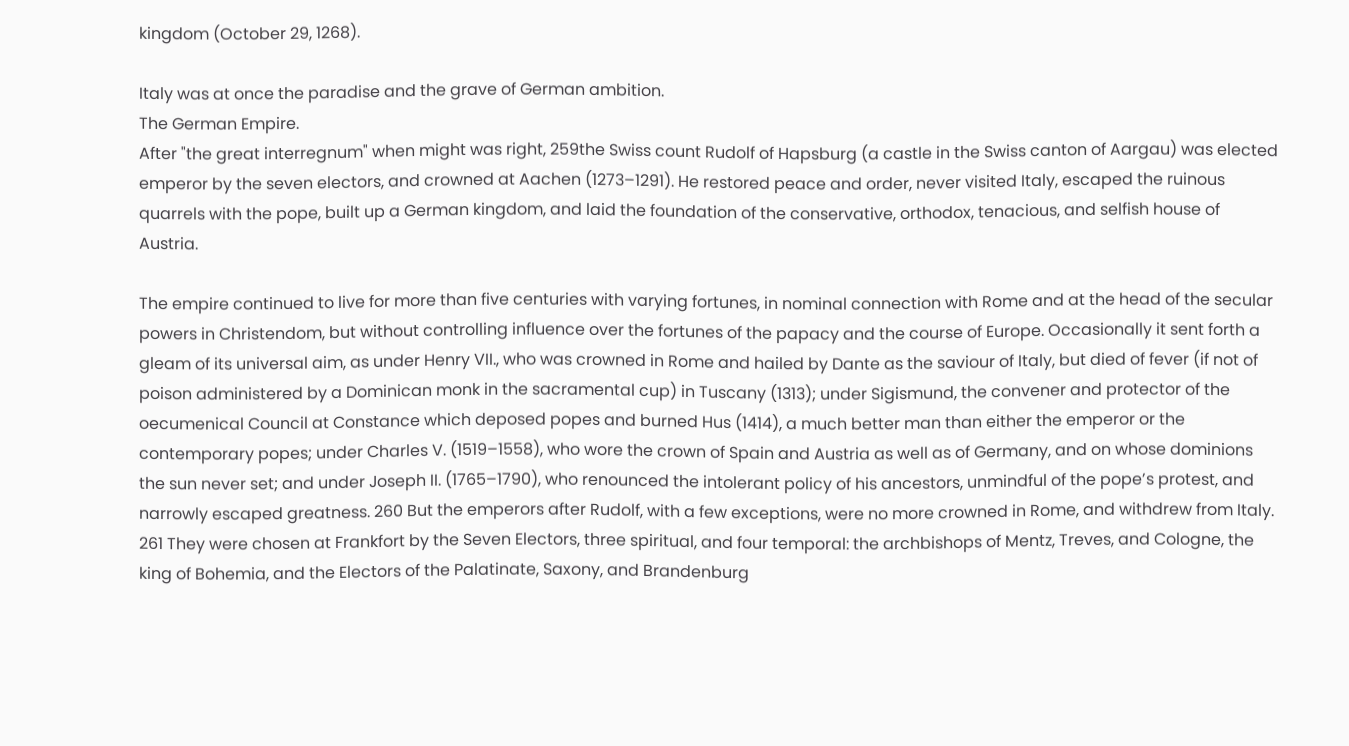kingdom (October 29, 1268).

Italy was at once the paradise and the grave of German ambition.
The German Empire.
After "the great interregnum" when might was right, 259the Swiss count Rudolf of Hapsburg (a castle in the Swiss canton of Aargau) was elected emperor by the seven electors, and crowned at Aachen (1273–1291). He restored peace and order, never visited Italy, escaped the ruinous quarrels with the pope, built up a German kingdom, and laid the foundation of the conservative, orthodox, tenacious, and selfish house of Austria.

The empire continued to live for more than five centuries with varying fortunes, in nominal connection with Rome and at the head of the secular powers in Christendom, but without controlling influence over the fortunes of the papacy and the course of Europe. Occasionally it sent forth a gleam of its universal aim, as under Henry VII., who was crowned in Rome and hailed by Dante as the saviour of Italy, but died of fever (if not of poison administered by a Dominican monk in the sacramental cup) in Tuscany (1313); under Sigismund, the convener and protector of the oecumenical Council at Constance which deposed popes and burned Hus (1414), a much better man than either the emperor or the contemporary popes; under Charles V. (1519–1558), who wore the crown of Spain and Austria as well as of Germany, and on whose dominions the sun never set; and under Joseph II. (1765–1790), who renounced the intolerant policy of his ancestors, unmindful of the pope’s protest, and narrowly escaped greatness. 260 But the emperors after Rudolf, with a few exceptions, were no more crowned in Rome, and withdrew from Italy. 261 They were chosen at Frankfort by the Seven Electors, three spiritual, and four temporal: the archbishops of Mentz, Treves, and Cologne, the king of Bohemia, and the Electors of the Palatinate, Saxony, and Brandenburg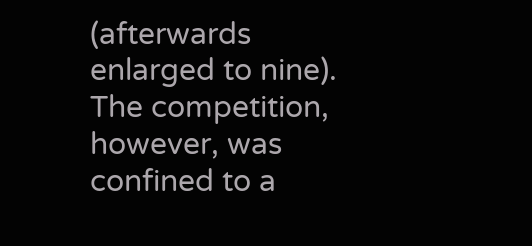(afterwards enlarged to nine). The competition, however, was confined to a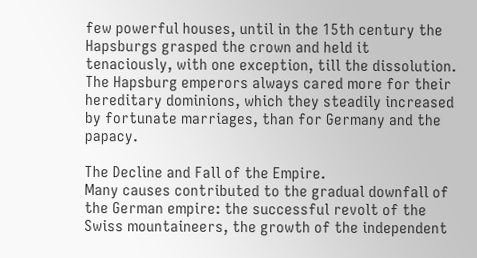few powerful houses, until in the 15th century the Hapsburgs grasped the crown and held it tenaciously, with one exception, till the dissolution. The Hapsburg emperors always cared more for their hereditary dominions, which they steadily increased by fortunate marriages, than for Germany and the papacy.

The Decline and Fall of the Empire.
Many causes contributed to the gradual downfall of the German empire: the successful revolt of the Swiss mountaineers, the growth of the independent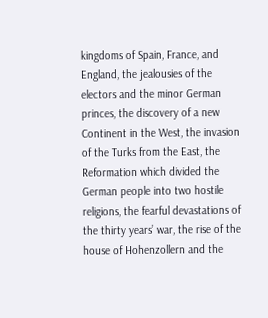kingdoms of Spain, France, and England, the jealousies of the electors and the minor German princes, the discovery of a new Continent in the West, the invasion of the Turks from the East, the Reformation which divided the German people into two hostile religions, the fearful devastations of the thirty years’ war, the rise of the house of Hohenzollern and the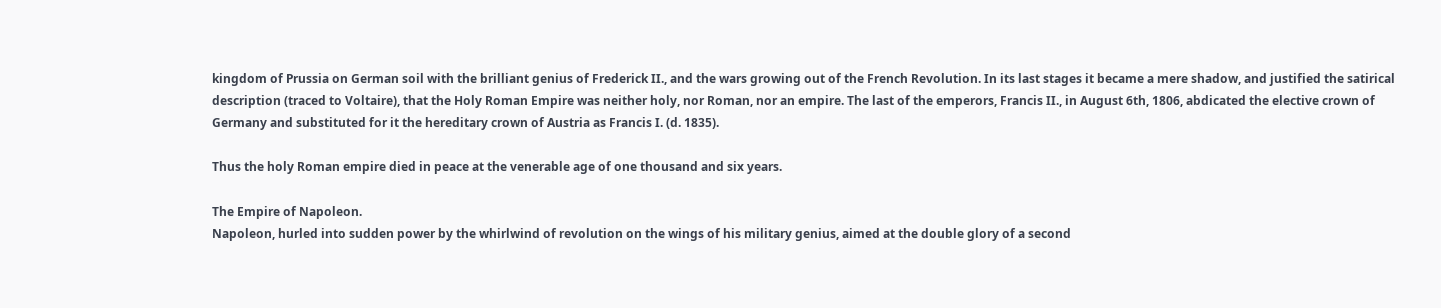kingdom of Prussia on German soil with the brilliant genius of Frederick II., and the wars growing out of the French Revolution. In its last stages it became a mere shadow, and justified the satirical description (traced to Voltaire), that the Holy Roman Empire was neither holy, nor Roman, nor an empire. The last of the emperors, Francis II., in August 6th, 1806, abdicated the elective crown of Germany and substituted for it the hereditary crown of Austria as Francis I. (d. 1835).

Thus the holy Roman empire died in peace at the venerable age of one thousand and six years.

The Empire of Napoleon.
Napoleon, hurled into sudden power by the whirlwind of revolution on the wings of his military genius, aimed at the double glory of a second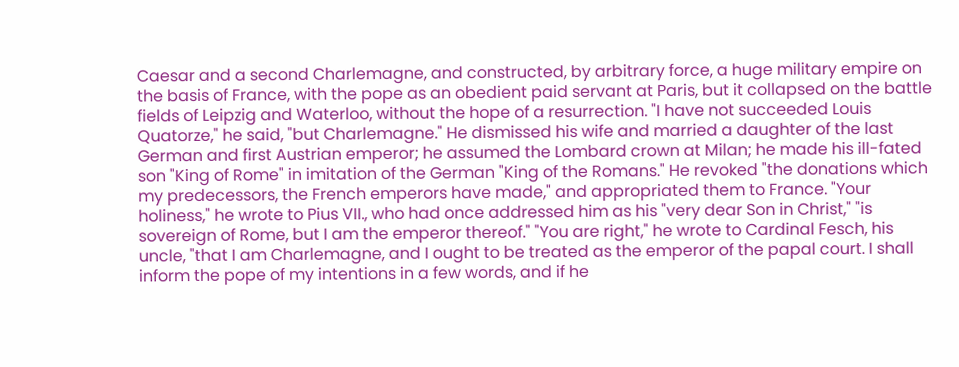Caesar and a second Charlemagne, and constructed, by arbitrary force, a huge military empire on the basis of France, with the pope as an obedient paid servant at Paris, but it collapsed on the battle fields of Leipzig and Waterloo, without the hope of a resurrection. "I have not succeeded Louis Quatorze," he said, "but Charlemagne." He dismissed his wife and married a daughter of the last German and first Austrian emperor; he assumed the Lombard crown at Milan; he made his ill-fated son "King of Rome" in imitation of the German "King of the Romans." He revoked "the donations which my predecessors, the French emperors have made," and appropriated them to France. "Your holiness," he wrote to Pius VII., who had once addressed him as his "very dear Son in Christ," "is sovereign of Rome, but I am the emperor thereof." "You are right," he wrote to Cardinal Fesch, his uncle, "that I am Charlemagne, and I ought to be treated as the emperor of the papal court. I shall inform the pope of my intentions in a few words, and if he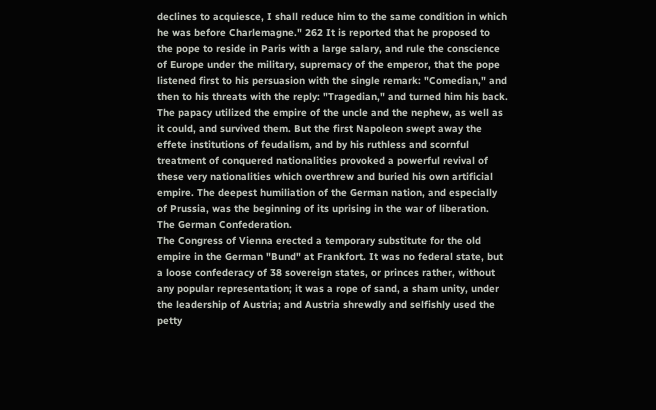declines to acquiesce, I shall reduce him to the same condition in which he was before Charlemagne." 262 It is reported that he proposed to the pope to reside in Paris with a large salary, and rule the conscience of Europe under the military, supremacy of the emperor, that the pope listened first to his persuasion with the single remark: "Comedian," and then to his threats with the reply: "Tragedian," and turned him his back. The papacy utilized the empire of the uncle and the nephew, as well as it could, and survived them. But the first Napoleon swept away the effete institutions of feudalism, and by his ruthless and scornful treatment of conquered nationalities provoked a powerful revival of these very nationalities which overthrew and buried his own artificial empire. The deepest humiliation of the German nation, and especially of Prussia, was the beginning of its uprising in the war of liberation.
The German Confederation.
The Congress of Vienna erected a temporary substitute for the old empire in the German "Bund" at Frankfort. It was no federal state, but a loose confederacy of 38 sovereign states, or princes rather, without any popular representation; it was a rope of sand, a sham unity, under the leadership of Austria; and Austria shrewdly and selfishly used the petty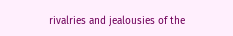rivalries and jealousies of the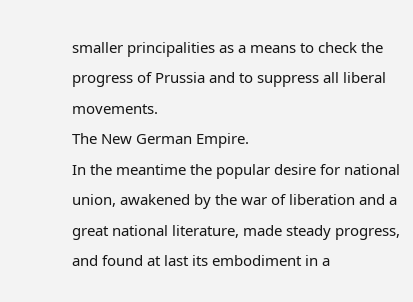smaller principalities as a means to check the progress of Prussia and to suppress all liberal movements.
The New German Empire.
In the meantime the popular desire for national union, awakened by the war of liberation and a great national literature, made steady progress, and found at last its embodiment in a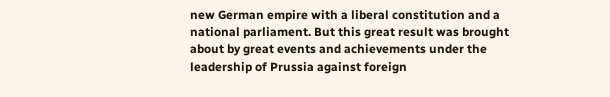new German empire with a liberal constitution and a national parliament. But this great result was brought about by great events and achievements under the leadership of Prussia against foreign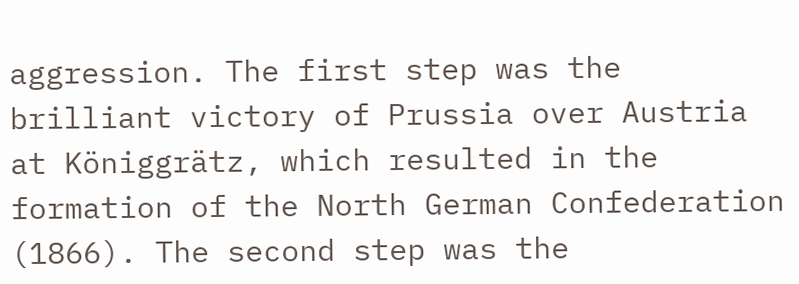aggression. The first step was the brilliant victory of Prussia over Austria at Königgrätz, which resulted in the formation of the North German Confederation (1866). The second step was the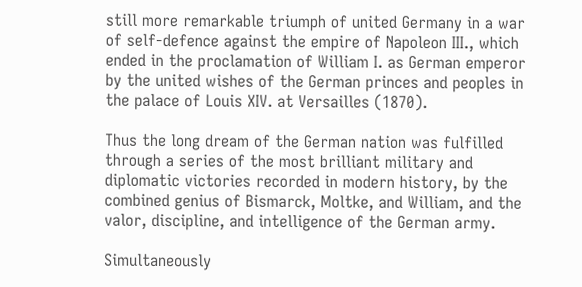still more remarkable triumph of united Germany in a war of self-defence against the empire of Napoleon III., which ended in the proclamation of William I. as German emperor by the united wishes of the German princes and peoples in the palace of Louis XIV. at Versailles (1870).

Thus the long dream of the German nation was fulfilled through a series of the most brilliant military and diplomatic victories recorded in modern history, by the combined genius of Bismarck, Moltke, and William, and the valor, discipline, and intelligence of the German army.

Simultaneously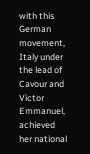with this German movement, Italy under the lead of Cavour and Victor Emmanuel, achieved her national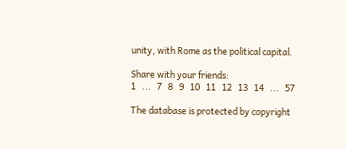unity, with Rome as the political capital.

Share with your friends:
1   ...   7   8   9   10   11   12   13   14   ...   57

The database is protected by copyright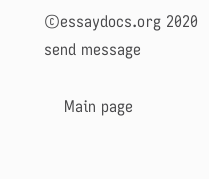©essaydocs.org 2020
send message

    Main page